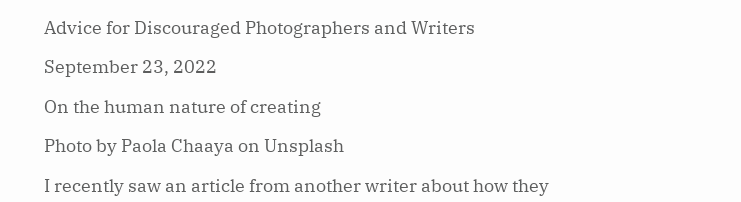Advice for Discouraged Photographers and Writers

September 23, 2022

On the human nature of creating

Photo by Paola Chaaya on Unsplash

I recently saw an article from another writer about how they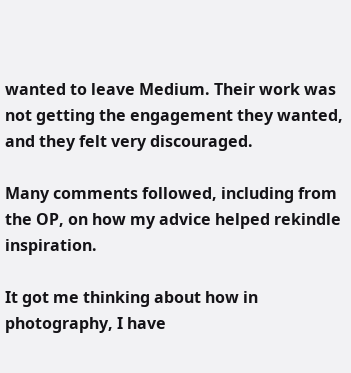wanted to leave Medium. Their work was not getting the engagement they wanted, and they felt very discouraged.

Many comments followed, including from the OP, on how my advice helped rekindle inspiration.

It got me thinking about how in photography, I have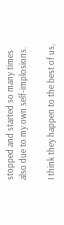stopped and started so many times also due to my own self-implosions.

I think they happen to the best of us,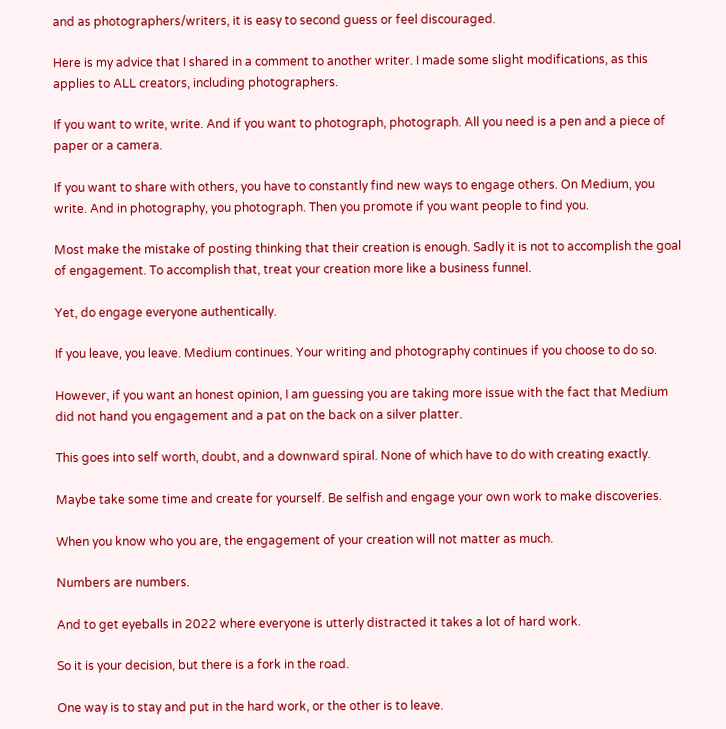and as photographers/writers, it is easy to second guess or feel discouraged.

Here is my advice that I shared in a comment to another writer. I made some slight modifications, as this applies to ALL creators, including photographers.

If you want to write, write. And if you want to photograph, photograph. All you need is a pen and a piece of paper or a camera.

If you want to share with others, you have to constantly find new ways to engage others. On Medium, you write. And in photography, you photograph. Then you promote if you want people to find you.

Most make the mistake of posting thinking that their creation is enough. Sadly it is not to accomplish the goal of engagement. To accomplish that, treat your creation more like a business funnel.

Yet, do engage everyone authentically.

If you leave, you leave. Medium continues. Your writing and photography continues if you choose to do so.

However, if you want an honest opinion, I am guessing you are taking more issue with the fact that Medium did not hand you engagement and a pat on the back on a silver platter.

This goes into self worth, doubt, and a downward spiral. None of which have to do with creating exactly.

Maybe take some time and create for yourself. Be selfish and engage your own work to make discoveries.

When you know who you are, the engagement of your creation will not matter as much.

Numbers are numbers.

And to get eyeballs in 2022 where everyone is utterly distracted it takes a lot of hard work.

So it is your decision, but there is a fork in the road.

One way is to stay and put in the hard work, or the other is to leave.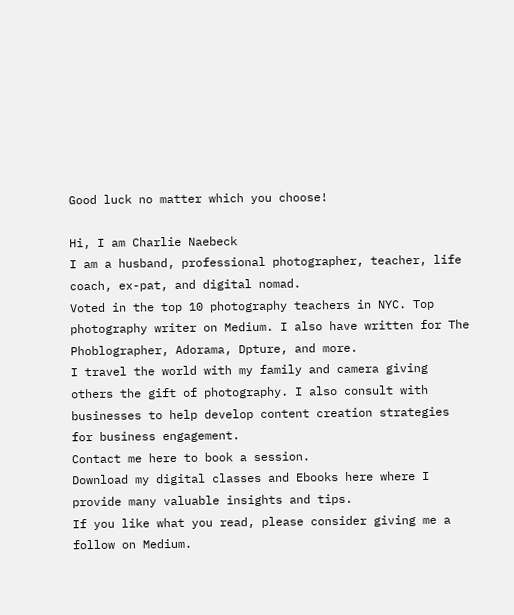Good luck no matter which you choose!

Hi, I am Charlie Naebeck
I am a husband, professional photographer, teacher, life coach, ex-pat, and digital nomad.
Voted in the top 10 photography teachers in NYC. Top photography writer on Medium. I also have written for The Phoblographer, Adorama, Dpture, and more.
I travel the world with my family and camera giving others the gift of photography. I also consult with businesses to help develop content creation strategies for business engagement.
Contact me here to book a session.
Download my digital classes and Ebooks here where I provide many valuable insights and tips.
If you like what you read, please consider giving me a follow on Medium.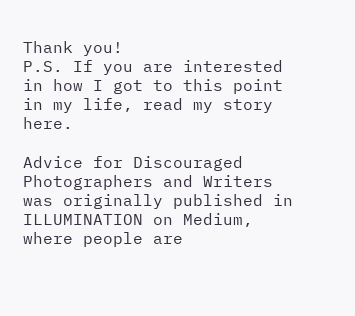Thank you!
P.S. If you are interested in how I got to this point in my life, read my story here.

Advice for Discouraged Photographers and Writers was originally published in ILLUMINATION on Medium, where people are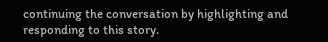continuing the conversation by highlighting and responding to this story.